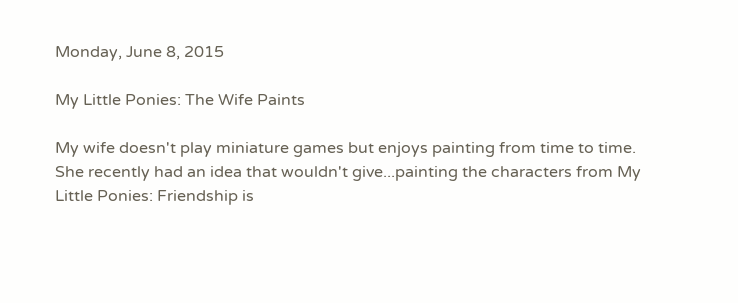Monday, June 8, 2015

My Little Ponies: The Wife Paints

My wife doesn't play miniature games but enjoys painting from time to time. She recently had an idea that wouldn't give...painting the characters from My Little Ponies: Friendship is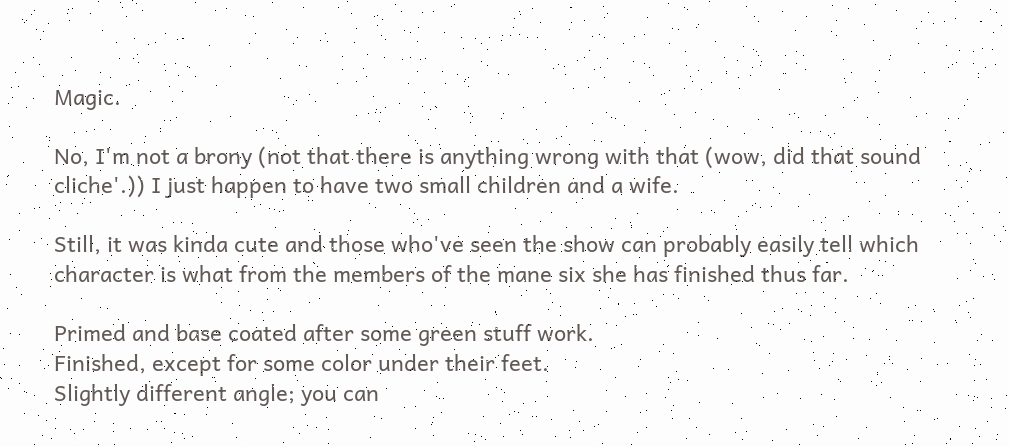Magic.

No, I'm not a brony (not that there is anything wrong with that (wow, did that sound cliche'.)) I just happen to have two small children and a wife.

Still, it was kinda cute and those who've seen the show can probably easily tell which character is what from the members of the mane six she has finished thus far.

Primed and base coated after some green stuff work.
Finished, except for some color under their feet.
Slightly different angle; you can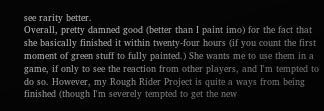see rarity better.
Overall, pretty damned good (better than I paint imo) for the fact that she basically finished it within twenty-four hours (if you count the first moment of green stuff to fully painted.) She wants me to use them in a game, if only to see the reaction from other players, and I'm tempted to do so. However, my Rough Rider Project is quite a ways from being finished (though I'm severely tempted to get the new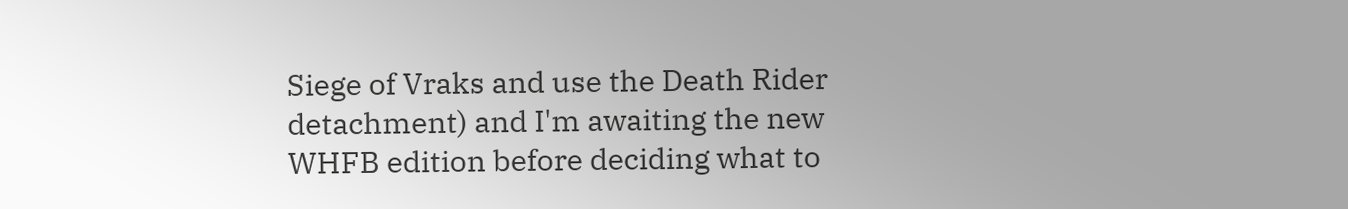Siege of Vraks and use the Death Rider detachment) and I'm awaiting the new WHFB edition before deciding what to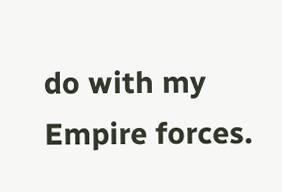do with my Empire forces.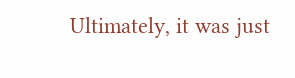Ultimately, it was just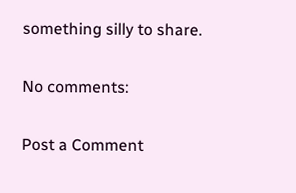something silly to share.

No comments:

Post a Comment